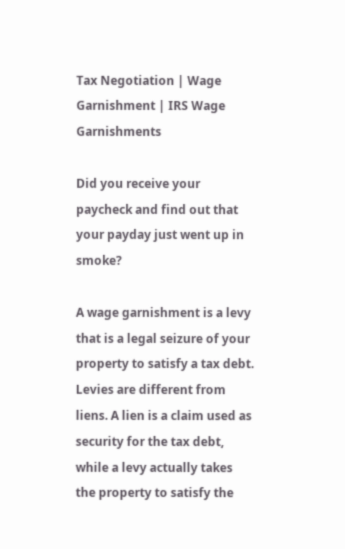Tax Negotiation | Wage Garnishment | IRS Wage Garnishments

Did you receive your paycheck and find out that your payday just went up in smoke?

A wage garnishment is a levy that is a legal seizure of your property to satisfy a tax debt. Levies are different from liens. A lien is a claim used as security for the tax debt, while a levy actually takes the property to satisfy the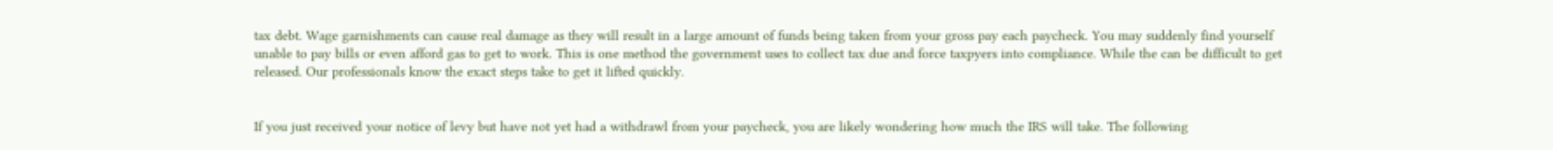tax debt. Wage garnishments can cause real damage as they will result in a large amount of funds being taken from your gross pay each paycheck. You may suddenly find yourself unable to pay bills or even afford gas to get to work. This is one method the government uses to collect tax due and force taxpyers into compliance. While the can be difficult to get released. Our professionals know the exact steps take to get it lifted quickly.


If you just received your notice of levy but have not yet had a withdrawl from your paycheck, you are likely wondering how much the IRS will take. The following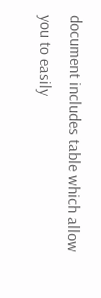document includes table which allow you to easily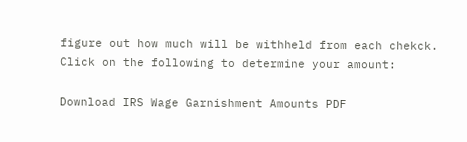figure out how much will be withheld from each chekck. Click on the following to determine your amount:

Download IRS Wage Garnishment Amounts PDF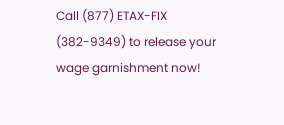Call (877) ETAX-FIX (382-9349) to release your wage garnishment now!